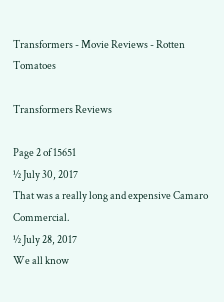Transformers - Movie Reviews - Rotten Tomatoes

Transformers Reviews

Page 2 of 15651
½ July 30, 2017
That was a really long and expensive Camaro Commercial.
½ July 28, 2017
We all know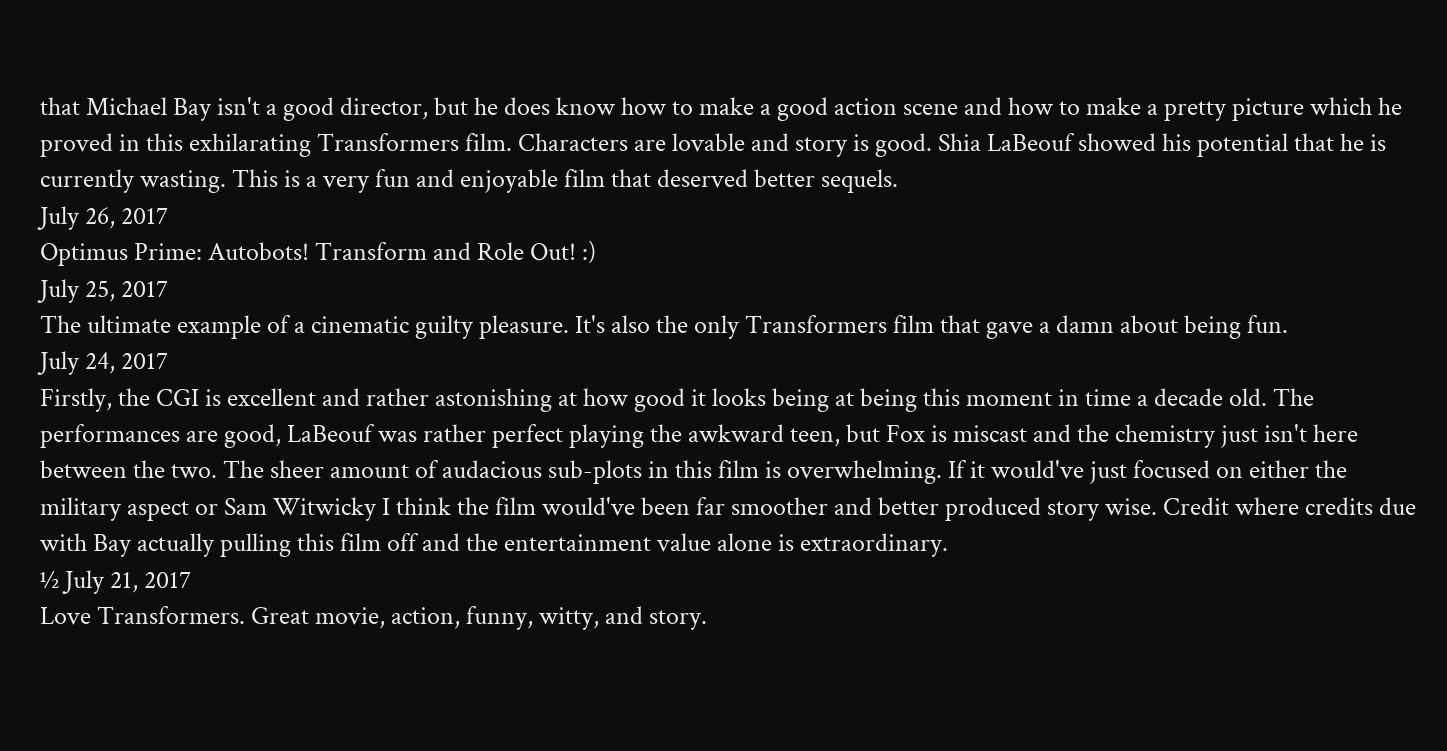that Michael Bay isn't a good director, but he does know how to make a good action scene and how to make a pretty picture which he proved in this exhilarating Transformers film. Characters are lovable and story is good. Shia LaBeouf showed his potential that he is currently wasting. This is a very fun and enjoyable film that deserved better sequels.
July 26, 2017
Optimus Prime: Autobots! Transform and Role Out! :)
July 25, 2017
The ultimate example of a cinematic guilty pleasure. It's also the only Transformers film that gave a damn about being fun.
July 24, 2017
Firstly, the CGI is excellent and rather astonishing at how good it looks being at being this moment in time a decade old. The performances are good, LaBeouf was rather perfect playing the awkward teen, but Fox is miscast and the chemistry just isn't here between the two. The sheer amount of audacious sub-plots in this film is overwhelming. If it would've just focused on either the military aspect or Sam Witwicky I think the film would've been far smoother and better produced story wise. Credit where credits due with Bay actually pulling this film off and the entertainment value alone is extraordinary.
½ July 21, 2017
Love Transformers. Great movie, action, funny, witty, and story.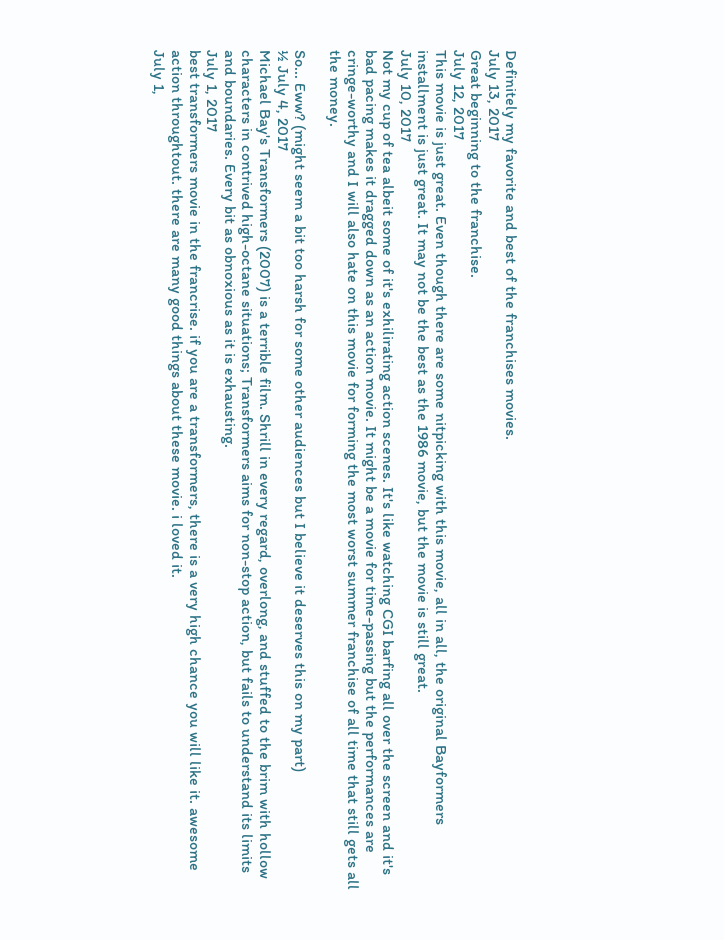Definitely my favorite and best of the franchises movies.
July 13, 2017
Great beginning to the franchise.
July 12, 2017
This movie is just great. Even though there are some nitpicking with this movie, all in all, the original Bayformers installment is just great. It may not be the best as the 1986 movie, but the movie is still great.
July 10, 2017
Not my cup of tea albeit some of it's exhilirating action scenes. It's like watching CGI barfing all over the screen and it's bad pacing makes it dragged down as an action movie. It might be a movie for time-passing but the performances are cringe-worthy and I will also hate on this movie for forming the most worst summer franchise of all time that still gets all the money.

So... Eww? (might seem a bit too harsh for some other audiences but I believe it deserves this on my part)
½ July 4, 2017
Michael Bay's Transformers (2007) is a terrible film. Shrill in every regard, overlong, and stuffed to the brim with hollow characters in contrived high-octane situations; Transformers aims for non-stop action, but fails to understand its limits and boundaries. Every bit as obnoxious as it is exhausting.
July 1, 2017
best transformers movie in the francrise. if you are a transformers, there is a very high chance you will like it. awesome action throughtout. there are many good things about these movie. i loved it.
July 1,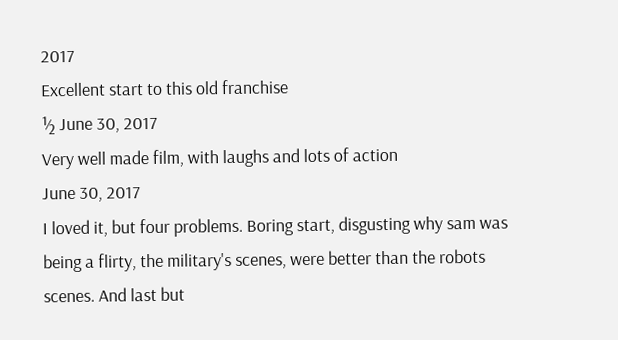2017
Excellent start to this old franchise
½ June 30, 2017
Very well made film, with laughs and lots of action
June 30, 2017
I loved it, but four problems. Boring start, disgusting why sam was being a flirty, the military's scenes, were better than the robots scenes. And last but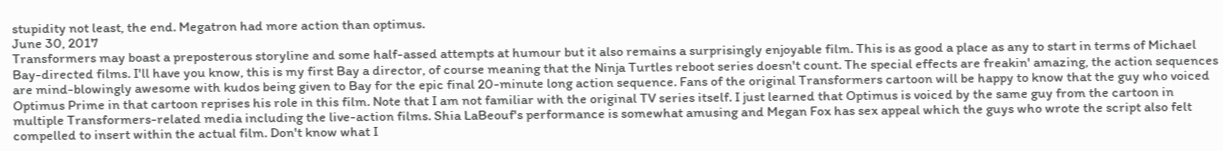stupidity not least, the end. Megatron had more action than optimus.
June 30, 2017
Transformers may boast a preposterous storyline and some half-assed attempts at humour but it also remains a surprisingly enjoyable film. This is as good a place as any to start in terms of Michael Bay-directed films. I'll have you know, this is my first Bay a director, of course meaning that the Ninja Turtles reboot series doesn't count. The special effects are freakin' amazing, the action sequences are mind-blowingly awesome with kudos being given to Bay for the epic final 20-minute long action sequence. Fans of the original Transformers cartoon will be happy to know that the guy who voiced Optimus Prime in that cartoon reprises his role in this film. Note that I am not familiar with the original TV series itself. I just learned that Optimus is voiced by the same guy from the cartoon in multiple Transformers-related media including the live-action films. Shia LaBeouf's performance is somewhat amusing and Megan Fox has sex appeal which the guys who wrote the script also felt compelled to insert within the actual film. Don't know what I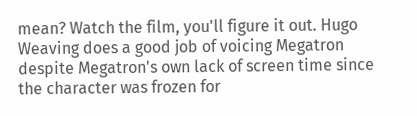mean? Watch the film, you'll figure it out. Hugo Weaving does a good job of voicing Megatron despite Megatron's own lack of screen time since the character was frozen for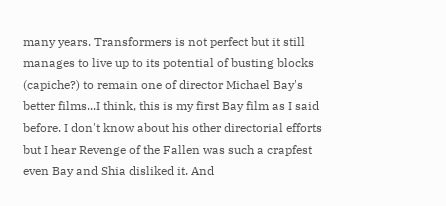many years. Transformers is not perfect but it still manages to live up to its potential of busting blocks (capiche?) to remain one of director Michael Bay's better films...I think, this is my first Bay film as I said before. I don't know about his other directorial efforts but I hear Revenge of the Fallen was such a crapfest even Bay and Shia disliked it. And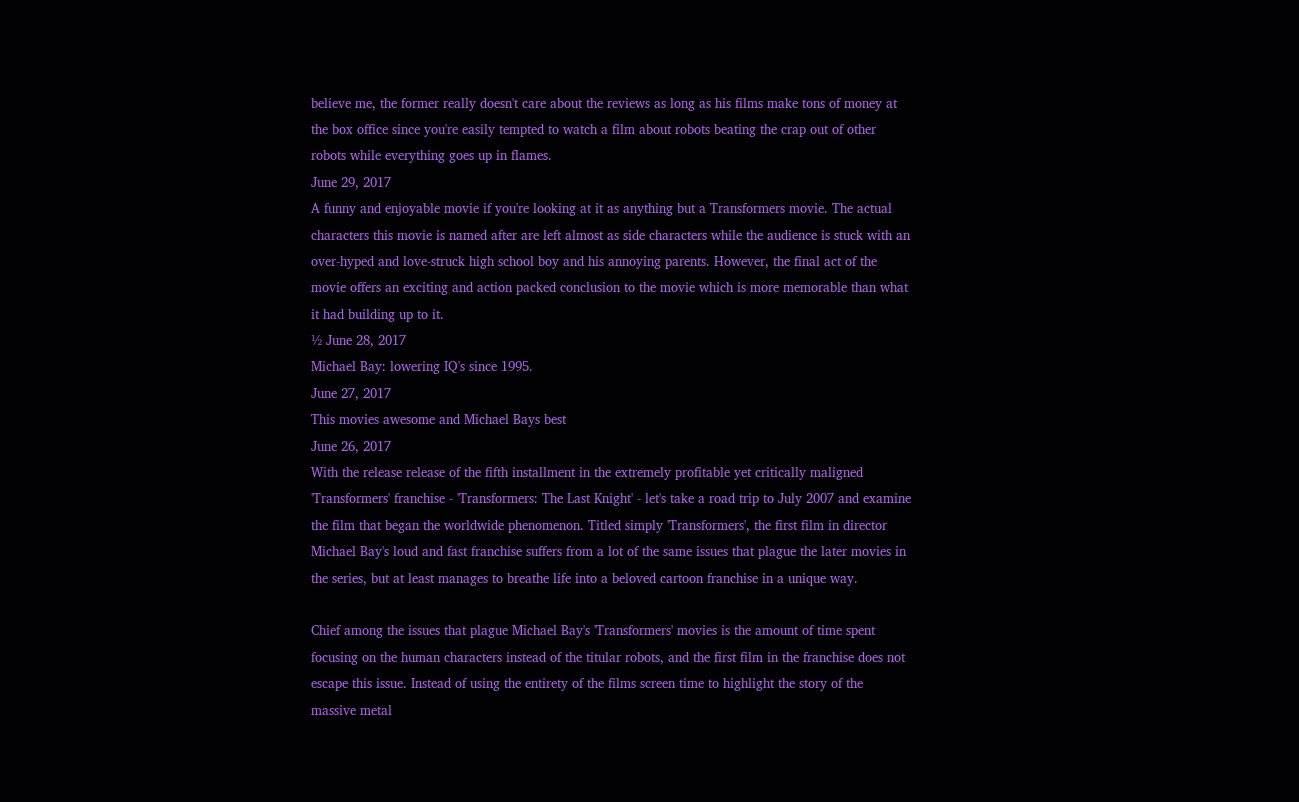believe me, the former really doesn't care about the reviews as long as his films make tons of money at the box office since you're easily tempted to watch a film about robots beating the crap out of other robots while everything goes up in flames.
June 29, 2017
A funny and enjoyable movie if you're looking at it as anything but a Transformers movie. The actual characters this movie is named after are left almost as side characters while the audience is stuck with an over-hyped and love-struck high school boy and his annoying parents. However, the final act of the movie offers an exciting and action packed conclusion to the movie which is more memorable than what it had building up to it.
½ June 28, 2017
Michael Bay: lowering IQ's since 1995.
June 27, 2017
This movies awesome and Michael Bays best
June 26, 2017
With the release release of the fifth installment in the extremely profitable yet critically maligned 'Transformers' franchise - 'Transformers: The Last Knight' - let's take a road trip to July 2007 and examine the film that began the worldwide phenomenon. Titled simply 'Transformers', the first film in director Michael Bay's loud and fast franchise suffers from a lot of the same issues that plague the later movies in the series, but at least manages to breathe life into a beloved cartoon franchise in a unique way.

Chief among the issues that plague Michael Bay's 'Transformers' movies is the amount of time spent focusing on the human characters instead of the titular robots, and the first film in the franchise does not escape this issue. Instead of using the entirety of the films screen time to highlight the story of the massive metal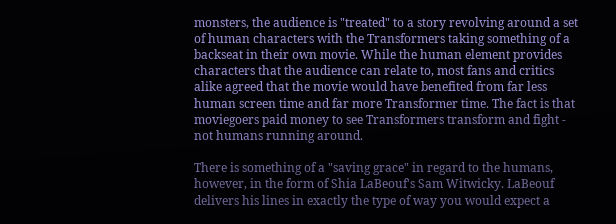monsters, the audience is "treated" to a story revolving around a set of human characters with the Transformers taking something of a backseat in their own movie. While the human element provides characters that the audience can relate to, most fans and critics alike agreed that the movie would have benefited from far less human screen time and far more Transformer time. The fact is that moviegoers paid money to see Transformers transform and fight - not humans running around.

There is something of a "saving grace" in regard to the humans, however, in the form of Shia LaBeouf's Sam Witwicky. LaBeouf delivers his lines in exactly the type of way you would expect a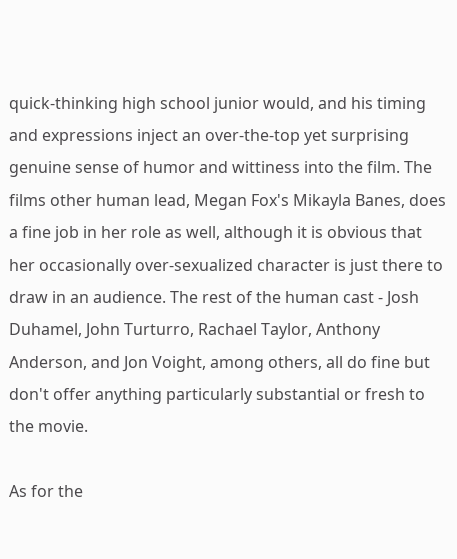quick-thinking high school junior would, and his timing and expressions inject an over-the-top yet surprising genuine sense of humor and wittiness into the film. The films other human lead, Megan Fox's Mikayla Banes, does a fine job in her role as well, although it is obvious that her occasionally over-sexualized character is just there to draw in an audience. The rest of the human cast - Josh Duhamel, John Turturro, Rachael Taylor, Anthony Anderson, and Jon Voight, among others, all do fine but don't offer anything particularly substantial or fresh to the movie.

As for the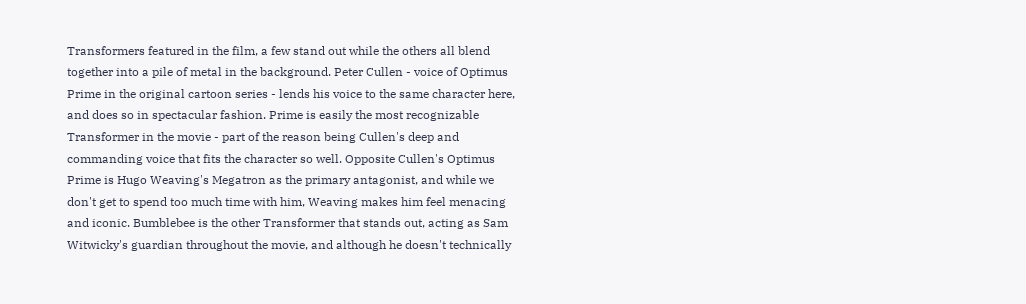Transformers featured in the film, a few stand out while the others all blend together into a pile of metal in the background. Peter Cullen - voice of Optimus Prime in the original cartoon series - lends his voice to the same character here, and does so in spectacular fashion. Prime is easily the most recognizable Transformer in the movie - part of the reason being Cullen's deep and commanding voice that fits the character so well. Opposite Cullen's Optimus Prime is Hugo Weaving's Megatron as the primary antagonist, and while we don't get to spend too much time with him, Weaving makes him feel menacing and iconic. Bumblebee is the other Transformer that stands out, acting as Sam Witwicky's guardian throughout the movie, and although he doesn't technically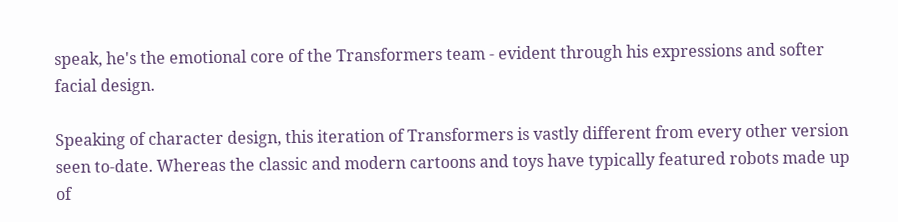speak, he's the emotional core of the Transformers team - evident through his expressions and softer facial design.

Speaking of character design, this iteration of Transformers is vastly different from every other version seen to-date. Whereas the classic and modern cartoons and toys have typically featured robots made up of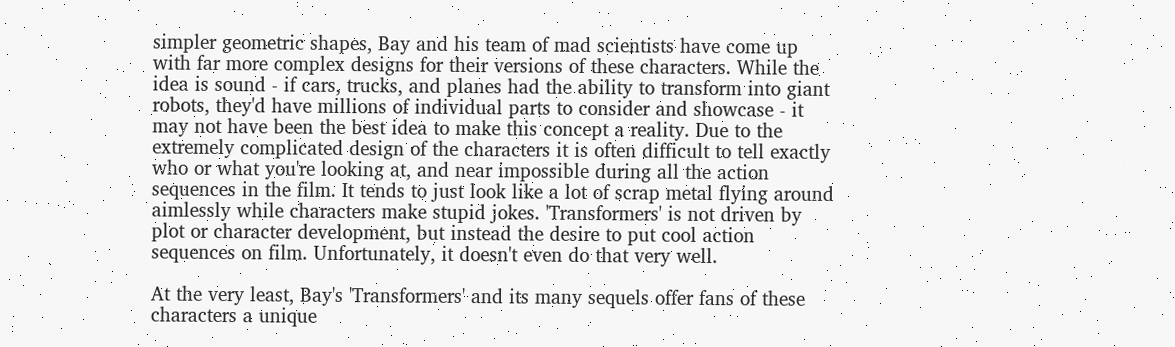simpler geometric shapes, Bay and his team of mad scientists have come up with far more complex designs for their versions of these characters. While the idea is sound - if cars, trucks, and planes had the ability to transform into giant robots, they'd have millions of individual parts to consider and showcase - it may not have been the best idea to make this concept a reality. Due to the extremely complicated design of the characters it is often difficult to tell exactly who or what you're looking at, and near impossible during all the action sequences in the film. It tends to just look like a lot of scrap metal flying around aimlessly while characters make stupid jokes. 'Transformers' is not driven by plot or character development, but instead the desire to put cool action sequences on film. Unfortunately, it doesn't even do that very well.

At the very least, Bay's 'Transformers' and its many sequels offer fans of these characters a unique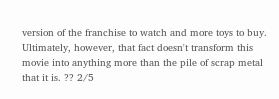version of the franchise to watch and more toys to buy. Ultimately, however, that fact doesn't transform this movie into anything more than the pile of scrap metal that it is. ?? 2/5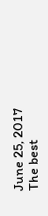June 25, 2017
The best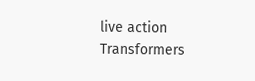live action Transformers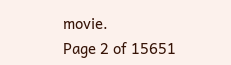movie.
Page 2 of 15651